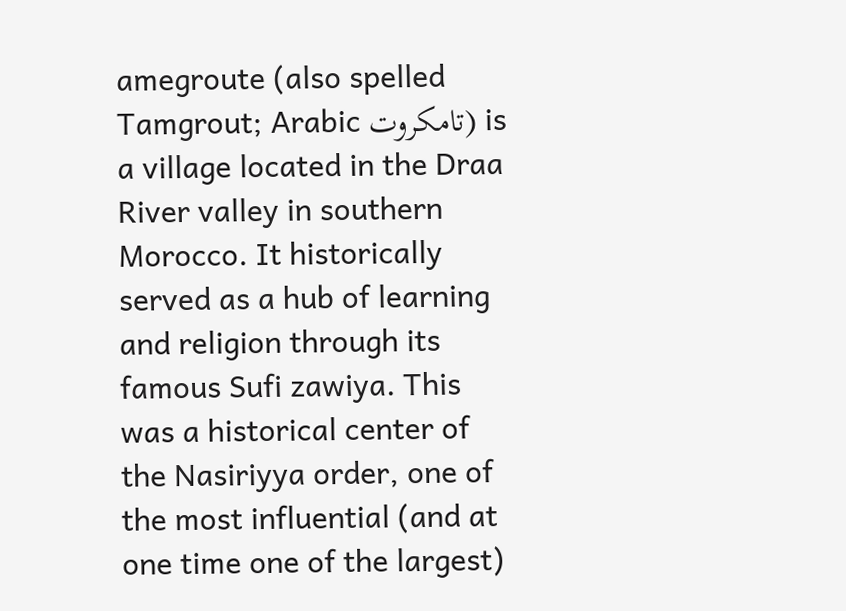amegroute (also spelled Tamgrout; Arabic تامكروت) is a village located in the Draa River valley in southern Morocco. It historically served as a hub of learning and religion through its famous Sufi zawiya. This was a historical center of the Nasiriyya order, one of the most influential (and at one time one of the largest)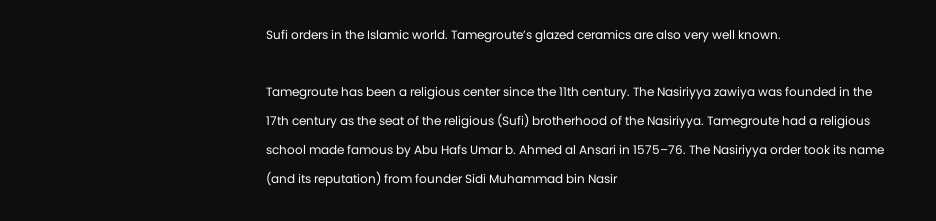Sufi orders in the Islamic world. Tamegroute’s glazed ceramics are also very well known.

Tamegroute has been a religious center since the 11th century. The Nasiriyya zawiya was founded in the 17th century as the seat of the religious (Sufi) brotherhood of the Nasiriyya. Tamegroute had a religious school made famous by Abu Hafs Umar b. Ahmed al Ansari in 1575–76. The Nasiriyya order took its name (and its reputation) from founder Sidi Muhammad bin Nasir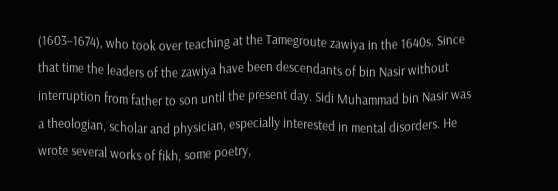(1603–1674), who took over teaching at the Tamegroute zawiya in the 1640s. Since that time the leaders of the zawiya have been descendants of bin Nasir without interruption from father to son until the present day. Sidi Muhammad bin Nasir was a theologian, scholar and physician, especially interested in mental disorders. He wrote several works of fikh, some poetry,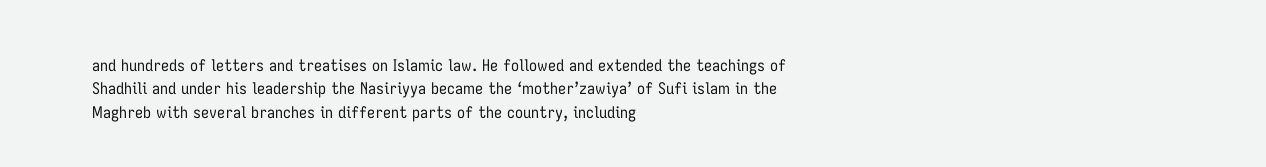and hundreds of letters and treatises on Islamic law. He followed and extended the teachings of Shadhili and under his leadership the Nasiriyya became the ‘mother’zawiya’ of Sufi islam in the Maghreb with several branches in different parts of the country, including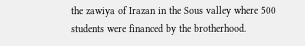the zawiya of Irazan in the Sous valley where 500 students were financed by the brotherhood.